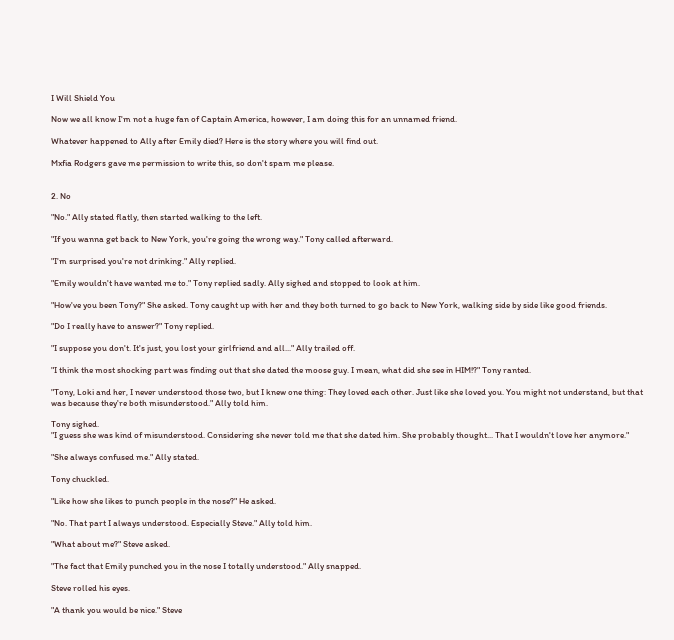I Will Shield You

Now we all know I'm not a huge fan of Captain America, however, I am doing this for an unnamed friend.

Whatever happened to Ally after Emily died? Here is the story where you will find out.

Mxfia Rodgers gave me permission to write this, so don't spam me please.


2. No

"No." Ally stated flatly, then started walking to the left.

"If you wanna get back to New York, you're going the wrong way." Tony called afterward.

"I'm surprised you're not drinking." Ally replied.

"Emily wouldn't have wanted me to." Tony replied sadly. Ally sighed and stopped to look at him.

"How've you been Tony?" She asked. Tony caught up with her and they both turned to go back to New York, walking side by side like good friends.

"Do I really have to answer?" Tony replied.

"I suppose you don't. It's just, you lost your girlfriend and all..." Ally trailed off.

"I think the most shocking part was finding out that she dated the moose guy. I mean, what did she see in HIM!?" Tony ranted.

"Tony, Loki and her, I never understood those two, but I knew one thing: They loved each other. Just like she loved you. You might not understand, but that was because they're both misunderstood." Ally told him.

Tony sighed.
"I guess she was kind of misunderstood. Considering she never told me that she dated him. She probably thought... That I wouldn't love her anymore."

"She always confused me." Ally stated.

Tony chuckled.

"Like how she likes to punch people in the nose?" He asked.

"No. That part I always understood. Especially Steve." Ally told him.

"What about me?" Steve asked.

"The fact that Emily punched you in the nose I totally understood." Ally snapped.

Steve rolled his eyes.

"A thank you would be nice." Steve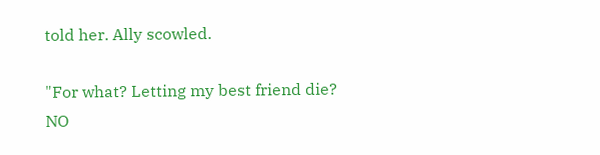told her. Ally scowled.

"For what? Letting my best friend die? NO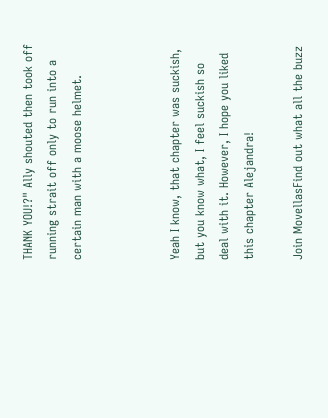THANK YOU!?" Ally shouted then took off running strait off only to run into a certain man with a moose helmet.



Yeah I know, that chapter was suckish, but you know what, I feel suckish so deal with it. However, I hope you liked this chapter Alejandra!

Join MovellasFind out what all the buzz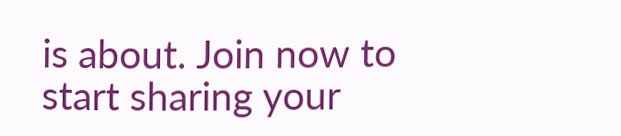is about. Join now to start sharing your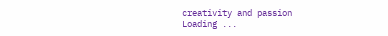creativity and passion
Loading ...